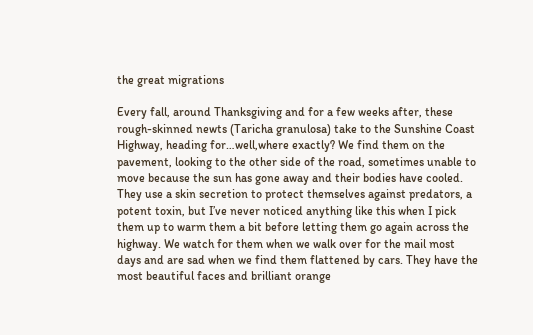the great migrations

Every fall, around Thanksgiving and for a few weeks after, these rough-skinned newts (Taricha granulosa) take to the Sunshine Coast Highway, heading for…well,where exactly? We find them on the pavement, looking to the other side of the road, sometimes unable to move because the sun has gone away and their bodies have cooled. They use a skin secretion to protect themselves against predators, a potent toxin, but I’ve never noticed anything like this when I pick them up to warm them a bit before letting them go again across the highway. We watch for them when we walk over for the mail most days and are sad when we find them flattened by cars. They have the most beautiful faces and brilliant orange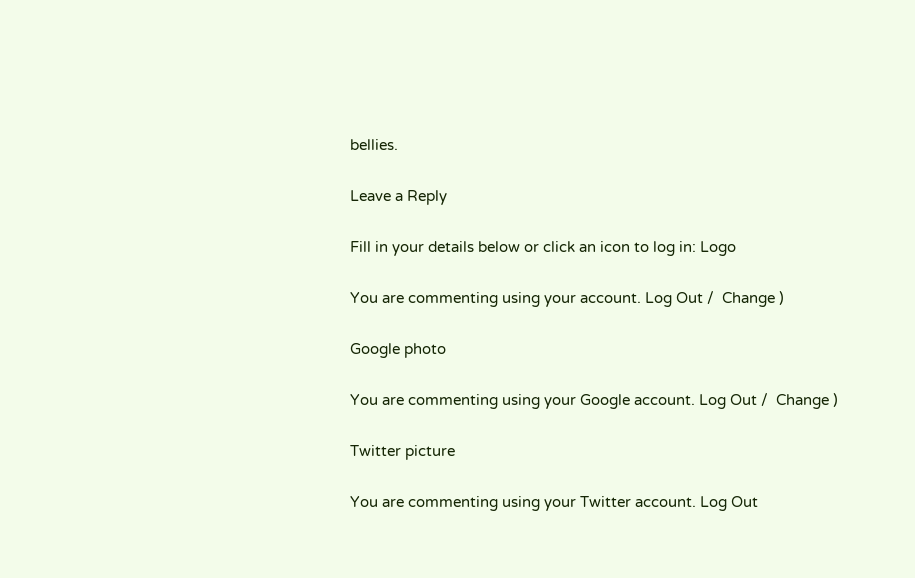bellies.

Leave a Reply

Fill in your details below or click an icon to log in: Logo

You are commenting using your account. Log Out /  Change )

Google photo

You are commenting using your Google account. Log Out /  Change )

Twitter picture

You are commenting using your Twitter account. Log Out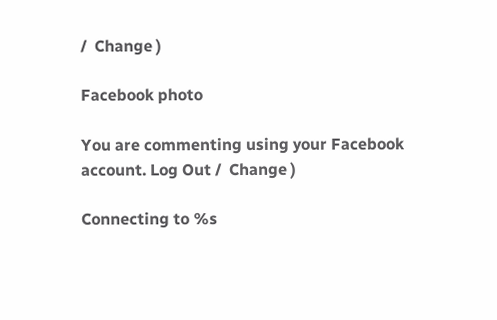/  Change )

Facebook photo

You are commenting using your Facebook account. Log Out /  Change )

Connecting to %s